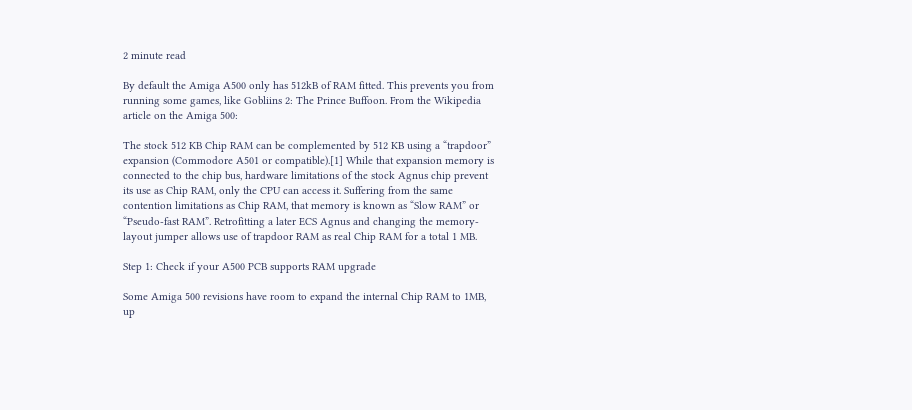2 minute read

By default the Amiga A500 only has 512kB of RAM fitted. This prevents you from running some games, like Gobliins 2: The Prince Buffoon. From the Wikipedia article on the Amiga 500:

The stock 512 KB Chip RAM can be complemented by 512 KB using a “trapdoor” expansion (Commodore A501 or compatible).[1] While that expansion memory is connected to the chip bus, hardware limitations of the stock Agnus chip prevent its use as Chip RAM, only the CPU can access it. Suffering from the same contention limitations as Chip RAM, that memory is known as “Slow RAM” or “Pseudo-fast RAM”. Retrofitting a later ECS Agnus and changing the memory-layout jumper allows use of trapdoor RAM as real Chip RAM for a total 1 MB.

Step 1: Check if your A500 PCB supports RAM upgrade

Some Amiga 500 revisions have room to expand the internal Chip RAM to 1MB, up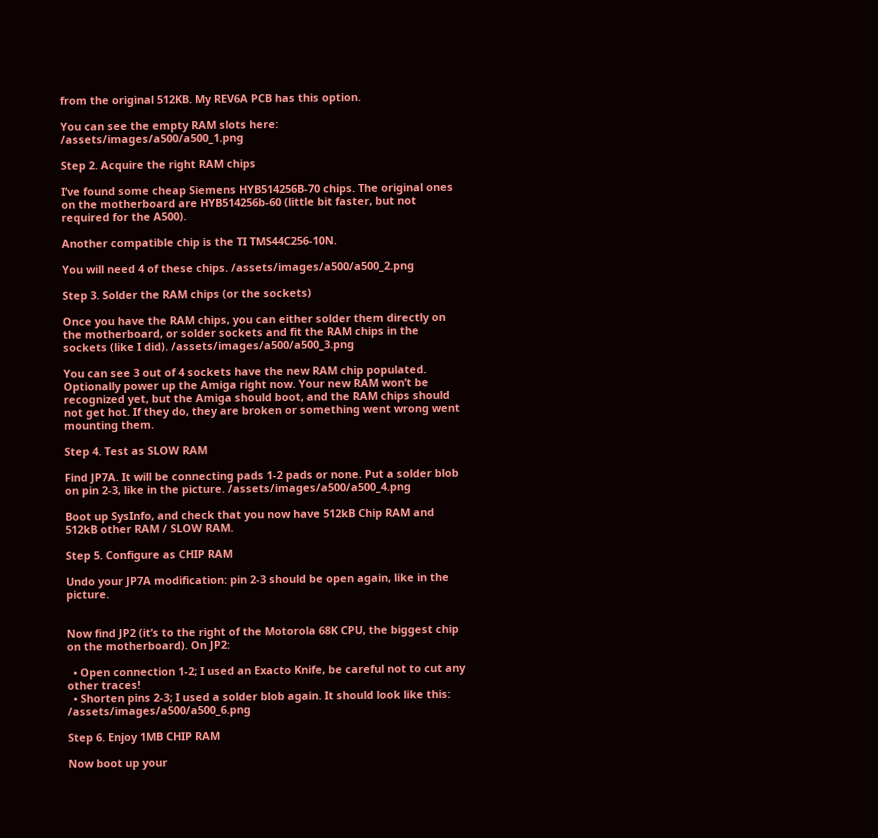from the original 512KB. My REV6A PCB has this option.

You can see the empty RAM slots here: /assets/images/a500/a500_1.png

Step 2. Acquire the right RAM chips

I’ve found some cheap Siemens HYB514256B-70 chips. The original ones on the motherboard are HYB514256b-60 (little bit faster, but not required for the A500).

Another compatible chip is the TI TMS44C256-10N.

You will need 4 of these chips. /assets/images/a500/a500_2.png

Step 3. Solder the RAM chips (or the sockets)

Once you have the RAM chips, you can either solder them directly on the motherboard, or solder sockets and fit the RAM chips in the sockets (like I did). /assets/images/a500/a500_3.png

You can see 3 out of 4 sockets have the new RAM chip populated. Optionally power up the Amiga right now. Your new RAM won’t be recognized yet, but the Amiga should boot, and the RAM chips should not get hot. If they do, they are broken or something went wrong went mounting them.

Step 4. Test as SLOW RAM

Find JP7A. It will be connecting pads 1-2 pads or none. Put a solder blob on pin 2-3, like in the picture. /assets/images/a500/a500_4.png

Boot up SysInfo, and check that you now have 512kB Chip RAM and 512kB other RAM / SLOW RAM.

Step 5. Configure as CHIP RAM

Undo your JP7A modification: pin 2-3 should be open again, like in the picture.


Now find JP2 (it’s to the right of the Motorola 68K CPU, the biggest chip on the motherboard). On JP2:

  • Open connection 1-2; I used an Exacto Knife, be careful not to cut any other traces!
  • Shorten pins 2-3; I used a solder blob again. It should look like this: /assets/images/a500/a500_6.png

Step 6. Enjoy 1MB CHIP RAM

Now boot up your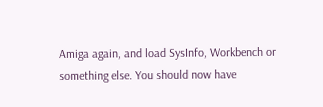Amiga again, and load SysInfo, Workbench or something else. You should now have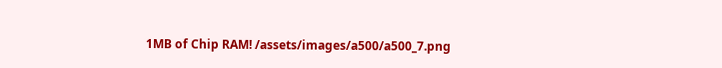1MB of Chip RAM! /assets/images/a500/a500_7.png